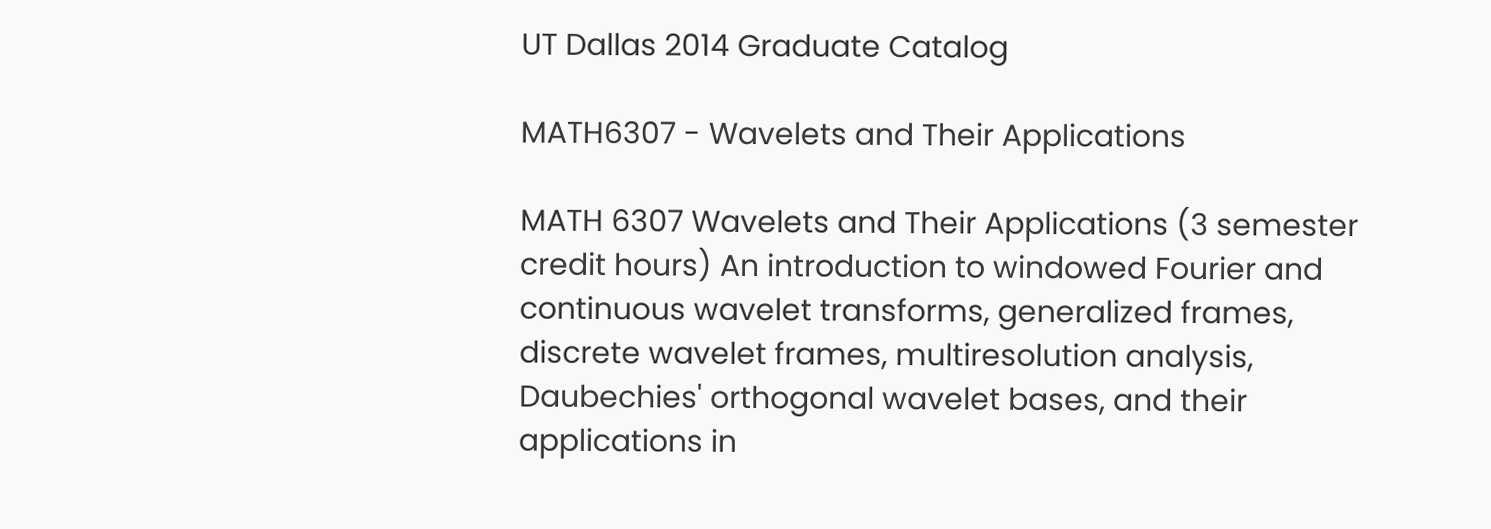UT Dallas 2014 Graduate Catalog

MATH6307 - Wavelets and Their Applications

MATH 6307 Wavelets and Their Applications (3 semester credit hours) An introduction to windowed Fourier and continuous wavelet transforms, generalized frames, discrete wavelet frames, multiresolution analysis, Daubechies' orthogonal wavelet bases, and their applications in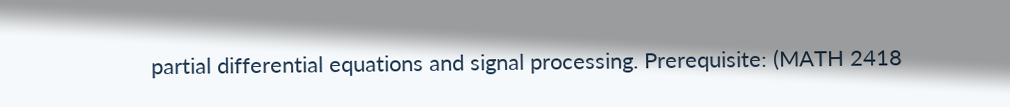partial differential equations and signal processing. Prerequisite: (MATH 2418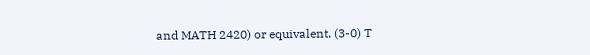and MATH 2420) or equivalent. (3-0) T